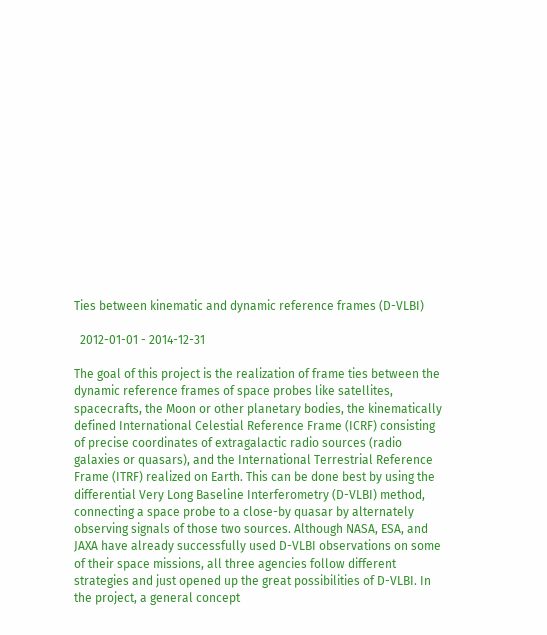Ties between kinematic and dynamic reference frames (D-VLBI)

  2012-01-01 - 2014-12-31

The goal of this project is the realization of frame ties between the dynamic reference frames of space probes like satellites, spacecrafts, the Moon or other planetary bodies, the kinematically defined International Celestial Reference Frame (ICRF) consisting of precise coordinates of extragalactic radio sources (radio galaxies or quasars), and the International Terrestrial Reference Frame (ITRF) realized on Earth. This can be done best by using the differential Very Long Baseline Interferometry (D-VLBI) method, connecting a space probe to a close-by quasar by alternately observing signals of those two sources. Although NASA, ESA, and JAXA have already successfully used D-VLBI observations on some of their space missions, all three agencies follow different strategies and just opened up the great possibilities of D-VLBI. In the project, a general concept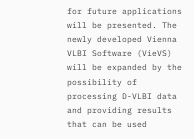for future applications will be presented. The newly developed Vienna VLBI Software (VieVS) will be expanded by the possibility of processing D-VLBI data and providing results that can be used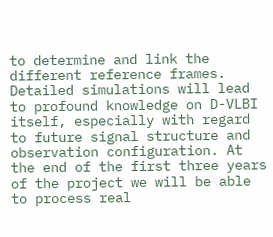to determine and link the different reference frames. Detailed simulations will lead to profound knowledge on D-VLBI itself, especially with regard to future signal structure and observation configuration. At the end of the first three years of the project we will be able to process real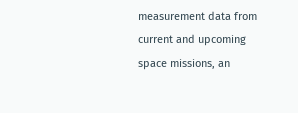measurement data from current and upcoming space missions, an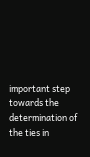important step towards the determination of the ties in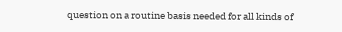question on a routine basis needed for all kinds of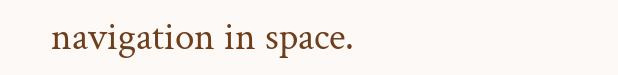navigation in space.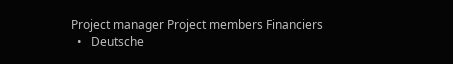Project manager Project members Financiers
  •   Deutsche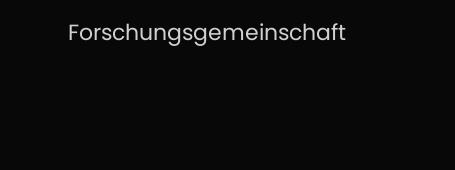Forschungsgemeinschaft